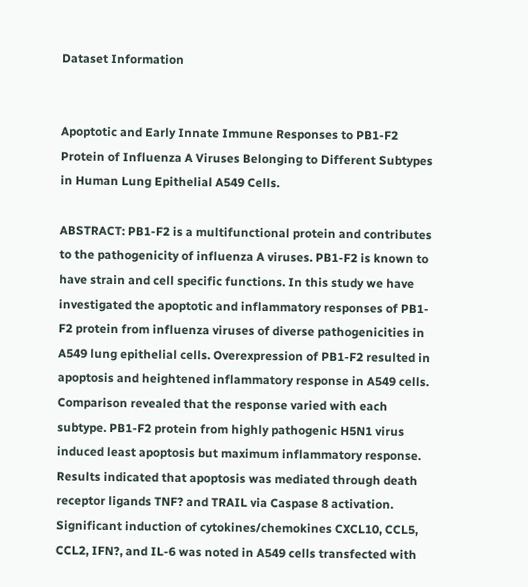Dataset Information


Apoptotic and Early Innate Immune Responses to PB1-F2 Protein of Influenza A Viruses Belonging to Different Subtypes in Human Lung Epithelial A549 Cells.

ABSTRACT: PB1-F2 is a multifunctional protein and contributes to the pathogenicity of influenza A viruses. PB1-F2 is known to have strain and cell specific functions. In this study we have investigated the apoptotic and inflammatory responses of PB1-F2 protein from influenza viruses of diverse pathogenicities in A549 lung epithelial cells. Overexpression of PB1-F2 resulted in apoptosis and heightened inflammatory response in A549 cells. Comparison revealed that the response varied with each subtype. PB1-F2 protein from highly pathogenic H5N1 virus induced least apoptosis but maximum inflammatory response. Results indicated that apoptosis was mediated through death receptor ligands TNF? and TRAIL via Caspase 8 activation. Significant induction of cytokines/chemokines CXCL10, CCL5, CCL2, IFN?, and IL-6 was noted in A549 cells transfected with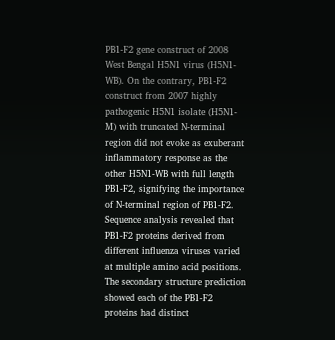PB1-F2 gene construct of 2008 West Bengal H5N1 virus (H5N1-WB). On the contrary, PB1-F2 construct from 2007 highly pathogenic H5N1 isolate (H5N1-M) with truncated N-terminal region did not evoke as exuberant inflammatory response as the other H5N1-WB with full length PB1-F2, signifying the importance of N-terminal region of PB1-F2. Sequence analysis revealed that PB1-F2 proteins derived from different influenza viruses varied at multiple amino acid positions. The secondary structure prediction showed each of the PB1-F2 proteins had distinct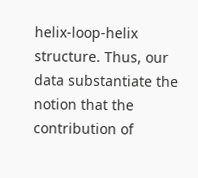helix-loop-helix structure. Thus, our data substantiate the notion that the contribution of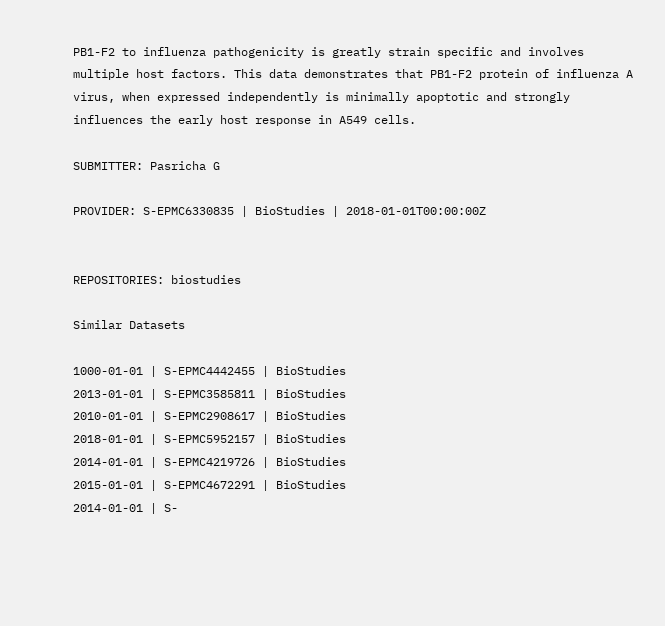PB1-F2 to influenza pathogenicity is greatly strain specific and involves multiple host factors. This data demonstrates that PB1-F2 protein of influenza A virus, when expressed independently is minimally apoptotic and strongly influences the early host response in A549 cells.

SUBMITTER: Pasricha G

PROVIDER: S-EPMC6330835 | BioStudies | 2018-01-01T00:00:00Z


REPOSITORIES: biostudies

Similar Datasets

1000-01-01 | S-EPMC4442455 | BioStudies
2013-01-01 | S-EPMC3585811 | BioStudies
2010-01-01 | S-EPMC2908617 | BioStudies
2018-01-01 | S-EPMC5952157 | BioStudies
2014-01-01 | S-EPMC4219726 | BioStudies
2015-01-01 | S-EPMC4672291 | BioStudies
2014-01-01 | S-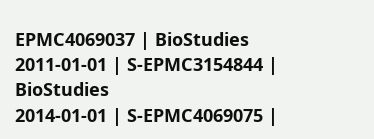EPMC4069037 | BioStudies
2011-01-01 | S-EPMC3154844 | BioStudies
2014-01-01 | S-EPMC4069075 |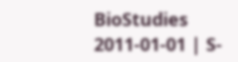BioStudies
2011-01-01 | S-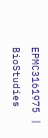EPMC3161975 | BioStudies